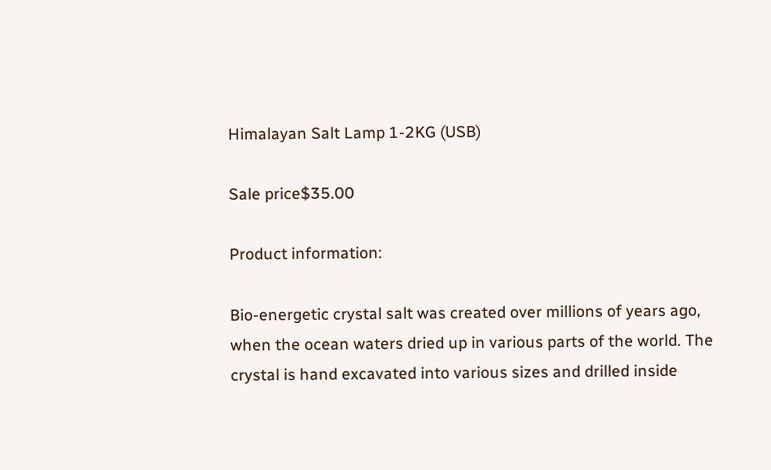Himalayan Salt Lamp 1-2KG (USB)

Sale price$35.00

Product information:

Bio-energetic crystal salt was created over millions of years ago, when the ocean waters dried up in various parts of the world. The crystal is hand excavated into various sizes and drilled inside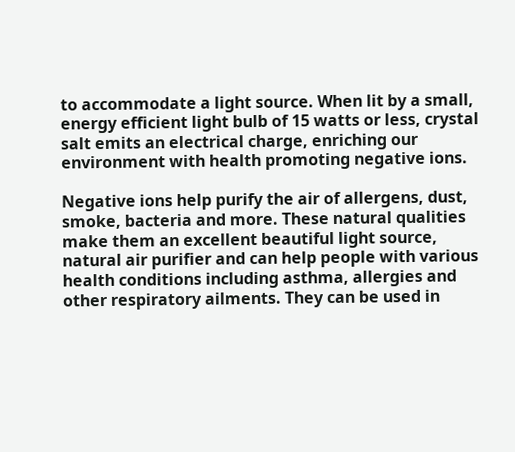to accommodate a light source. When lit by a small, energy efficient light bulb of 15 watts or less, crystal salt emits an electrical charge, enriching our environment with health promoting negative ions.

Negative ions help purify the air of allergens, dust, smoke, bacteria and more. These natural qualities make them an excellent beautiful light source, natural air purifier and can help people with various health conditions including asthma, allergies and other respiratory ailments. They can be used in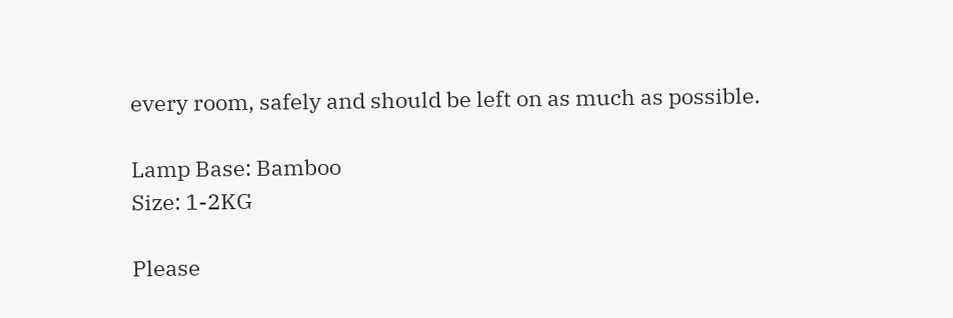every room, safely and should be left on as much as possible.

Lamp Base: Bamboo
Size: 1-2KG

Please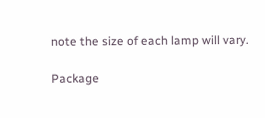note the size of each lamp will vary.

Package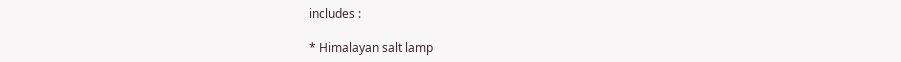includes :

* Himalayan salt lamp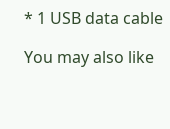* 1 USB data cable

You may also like